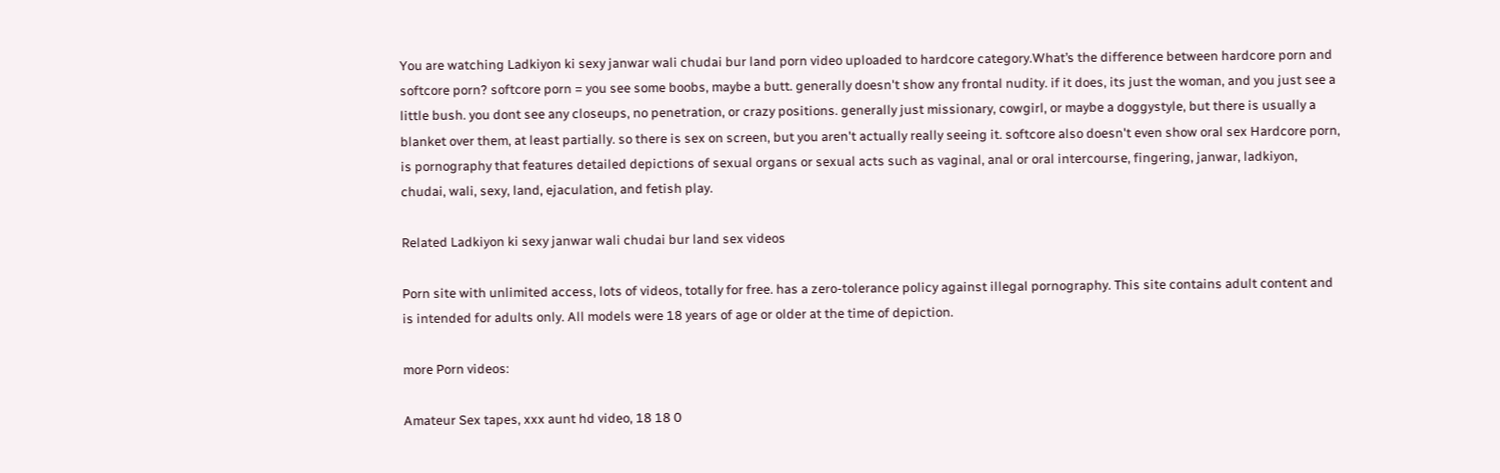You are watching Ladkiyon ki sexy janwar wali chudai bur land porn video uploaded to hardcore category.What’s the difference between hardcore porn and softcore porn? softcore porn = you see some boobs, maybe a butt. generally doesn't show any frontal nudity. if it does, its just the woman, and you just see a little bush. you dont see any closeups, no penetration, or crazy positions. generally just missionary, cowgirl, or maybe a doggystyle, but there is usually a blanket over them, at least partially. so there is sex on screen, but you aren't actually really seeing it. softcore also doesn't even show oral sex Hardcore porn, is pornography that features detailed depictions of sexual organs or sexual acts such as vaginal, anal or oral intercourse, fingering, janwar, ladkiyon, chudai, wali, sexy, land, ejaculation, and fetish play.

Related Ladkiyon ki sexy janwar wali chudai bur land sex videos

Porn site with unlimited access, lots of videos, totally for free. has a zero-tolerance policy against illegal pornography. This site contains adult content and is intended for adults only. All models were 18 years of age or older at the time of depiction.

more Porn videos:

Amateur Sex tapes, xxx aunt hd video, 18 18 0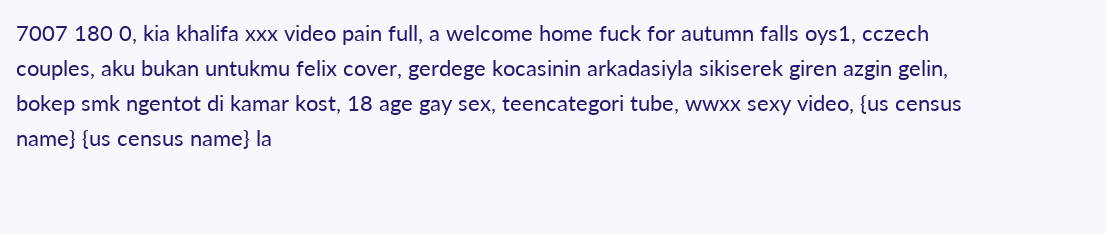7007 180 0, kia khalifa xxx video pain full, a welcome home fuck for autumn falls oys1, cczech couples, aku bukan untukmu felix cover, gerdege kocasinin arkadasiyla sikiserek giren azgin gelin, bokep smk ngentot di kamar kost, 18 age gay sex, teencategori tube, wwxx sexy video, {us census name} {us census name} la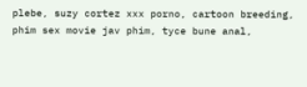plebe, suzy cortez xxx porno, cartoon breeding, phim sex movie jav phim, tyce bune anal,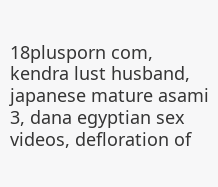18plusporn com, kendra lust husband, japanese mature asami 3, dana egyptian sex videos, defloration of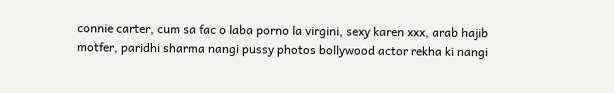connie carter, cum sa fac o laba porno la virgini, sexy karen xxx, arab hajib motfer, paridhi sharma nangi pussy photos bollywood actor rekha ki nangi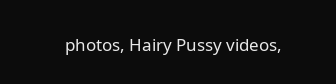photos, Hairy Pussy videos,